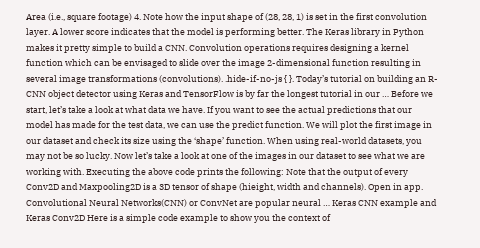Area (i.e., square footage) 4. Note how the input shape of (28, 28, 1) is set in the first convolution layer. A lower score indicates that the model is performing better. The Keras library in Python makes it pretty simple to build a CNN. Convolution operations requires designing a kernel function which can be envisaged to slide over the image 2-dimensional function resulting in several image transformations (convolutions). .hide-if-no-js { }. Today’s tutorial on building an R-CNN object detector using Keras and TensorFlow is by far the longest tutorial in our … Before we start, let’s take a look at what data we have. If you want to see the actual predictions that our model has made for the test data, we can use the predict function. We will plot the first image in our dataset and check its size using the ‘shape’ function. When using real-world datasets, you may not be so lucky. Now let’s take a look at one of the images in our dataset to see what we are working with. Executing the above code prints the following: Note that the output of every Conv2D and Maxpooling2D is a 3D tensor of shape (hieight, width and channels). Open in app. Convolutional Neural Networks(CNN) or ConvNet are popular neural … Keras CNN example and Keras Conv2D Here is a simple code example to show you the context of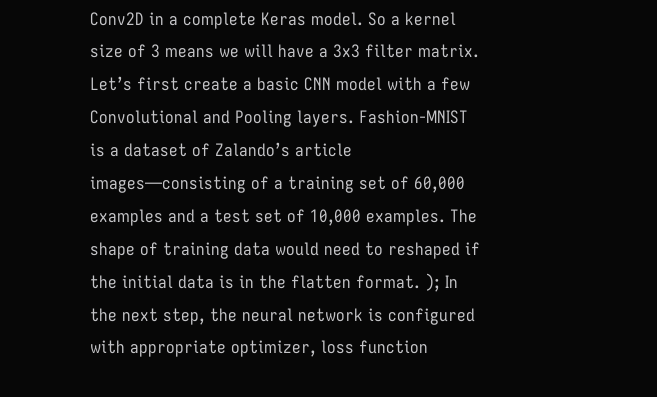Conv2D in a complete Keras model. So a kernel size of 3 means we will have a 3x3 filter matrix. Let’s first create a basic CNN model with a few Convolutional and Pooling layers. Fashion-MNIST is a dataset of Zalando’s article images—consisting of a training set of 60,000 examples and a test set of 10,000 examples. The shape of training data would need to reshaped if the initial data is in the flatten format. ); In the next step, the neural network is configured with appropriate optimizer, loss function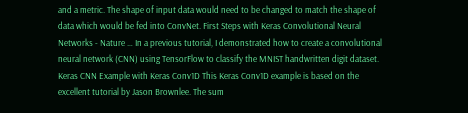and a metric. The shape of input data would need to be changed to match the shape of data which would be fed into ConvNet. First Steps with Keras Convolutional Neural Networks - Nature … In a previous tutorial, I demonstrated how to create a convolutional neural network (CNN) using TensorFlow to classify the MNIST handwritten digit dataset. Keras CNN Example with Keras Conv1D This Keras Conv1D example is based on the excellent tutorial by Jason Brownlee. The sum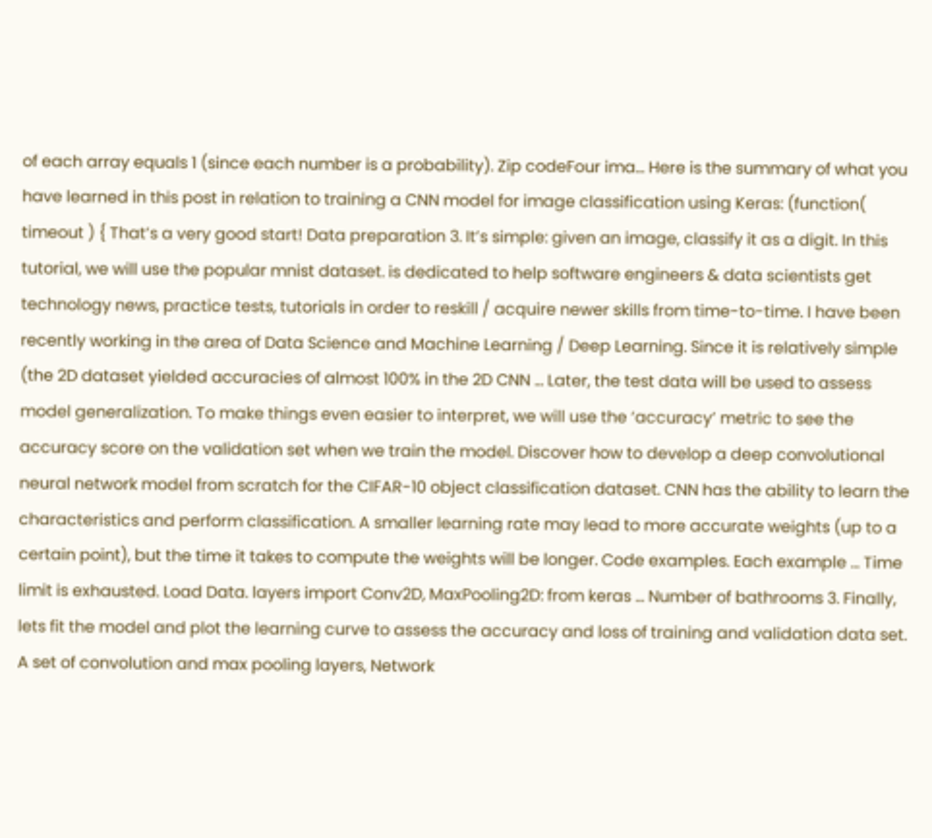of each array equals 1 (since each number is a probability). Zip codeFour ima… Here is the summary of what you have learned in this post in relation to training a CNN model for image classification using Keras: (function( timeout ) { That’s a very good start! Data preparation 3. It’s simple: given an image, classify it as a digit. In this tutorial, we will use the popular mnist dataset. is dedicated to help software engineers & data scientists get technology news, practice tests, tutorials in order to reskill / acquire newer skills from time-to-time. I have been recently working in the area of Data Science and Machine Learning / Deep Learning. Since it is relatively simple (the 2D dataset yielded accuracies of almost 100% in the 2D CNN … Later, the test data will be used to assess model generalization. To make things even easier to interpret, we will use the ‘accuracy’ metric to see the accuracy score on the validation set when we train the model. Discover how to develop a deep convolutional neural network model from scratch for the CIFAR-10 object classification dataset. CNN has the ability to learn the characteristics and perform classification. A smaller learning rate may lead to more accurate weights (up to a certain point), but the time it takes to compute the weights will be longer. Code examples. Each example … Time limit is exhausted. Load Data. layers import Conv2D, MaxPooling2D: from keras … Number of bathrooms 3. Finally, lets fit the model and plot the learning curve to assess the accuracy and loss of training and validation data set. A set of convolution and max pooling layers, Network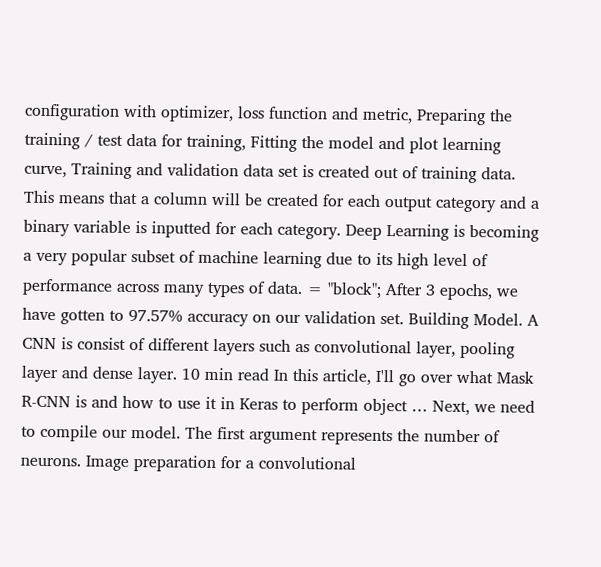configuration with optimizer, loss function and metric, Preparing the training / test data for training, Fitting the model and plot learning curve, Training and validation data set is created out of training data. This means that a column will be created for each output category and a binary variable is inputted for each category. Deep Learning is becoming a very popular subset of machine learning due to its high level of performance across many types of data. = "block"; After 3 epochs, we have gotten to 97.57% accuracy on our validation set. Building Model. A CNN is consist of different layers such as convolutional layer, pooling layer and dense layer. 10 min read In this article, I'll go over what Mask R-CNN is and how to use it in Keras to perform object … Next, we need to compile our model. The first argument represents the number of neurons. Image preparation for a convolutional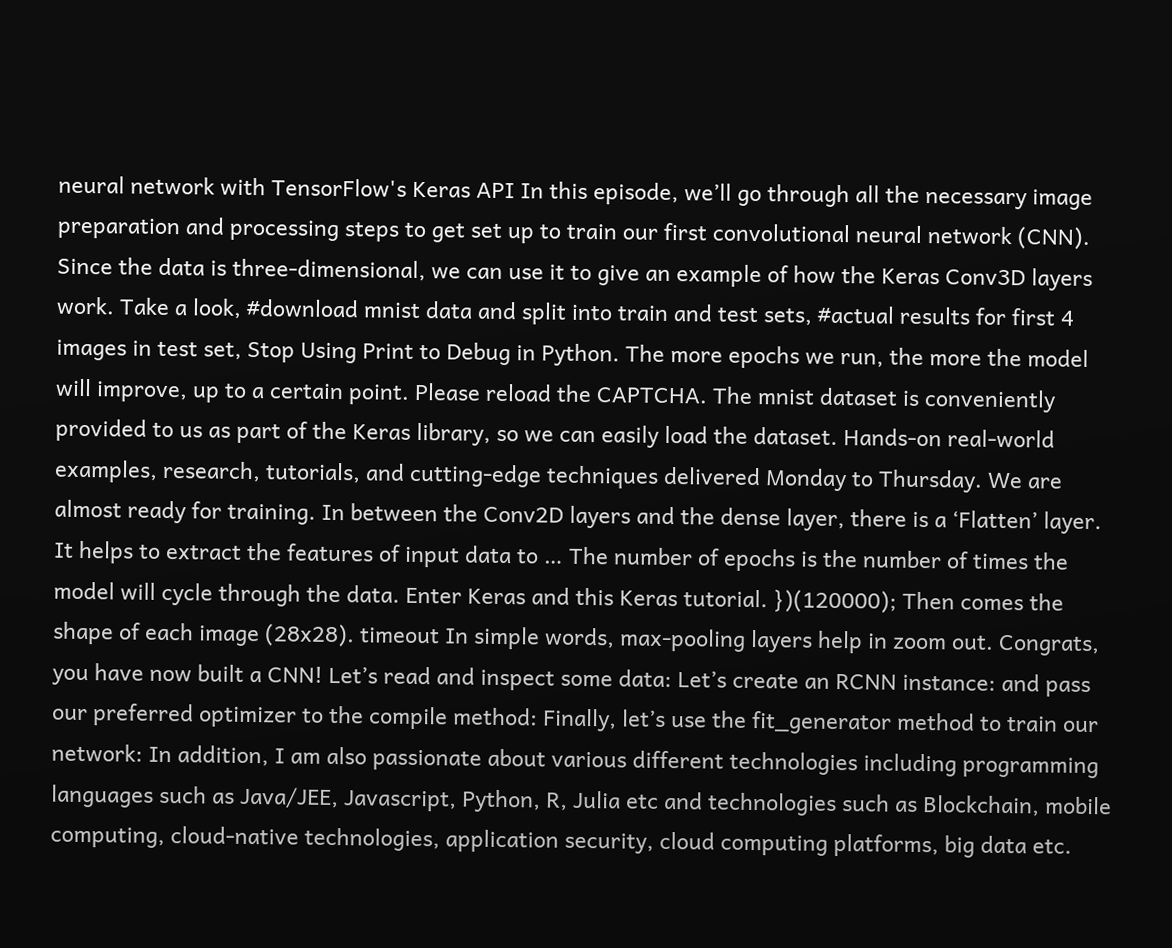neural network with TensorFlow's Keras API In this episode, we’ll go through all the necessary image preparation and processing steps to get set up to train our first convolutional neural network (CNN). Since the data is three-dimensional, we can use it to give an example of how the Keras Conv3D layers work. Take a look, #download mnist data and split into train and test sets, #actual results for first 4 images in test set, Stop Using Print to Debug in Python. The more epochs we run, the more the model will improve, up to a certain point. Please reload the CAPTCHA. The mnist dataset is conveniently provided to us as part of the Keras library, so we can easily load the dataset. Hands-on real-world examples, research, tutorials, and cutting-edge techniques delivered Monday to Thursday. We are almost ready for training. In between the Conv2D layers and the dense layer, there is a ‘Flatten’ layer. It helps to extract the features of input data to … The number of epochs is the number of times the model will cycle through the data. Enter Keras and this Keras tutorial. })(120000); Then comes the shape of each image (28x28). timeout In simple words, max-pooling layers help in zoom out. Congrats, you have now built a CNN! Let’s read and inspect some data: Let’s create an RCNN instance: and pass our preferred optimizer to the compile method: Finally, let’s use the fit_generator method to train our network: In addition, I am also passionate about various different technologies including programming languages such as Java/JEE, Javascript, Python, R, Julia etc and technologies such as Blockchain, mobile computing, cloud-native technologies, application security, cloud computing platforms, big data etc.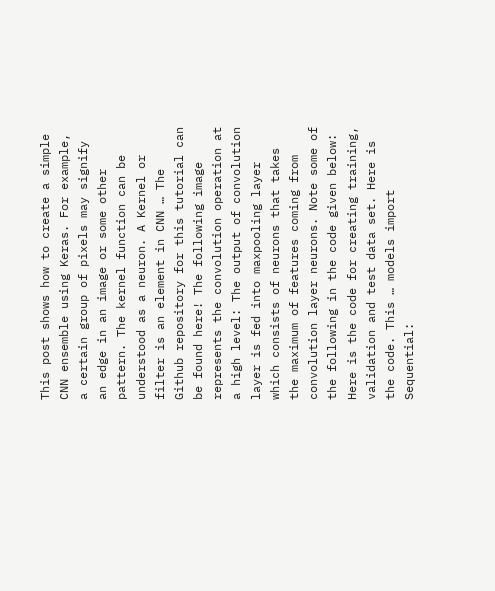This post shows how to create a simple CNN ensemble using Keras. For example, a certain group of pixels may signify an edge in an image or some other pattern. The kernel function can be understood as a neuron. A Kernel or filter is an element in CNN … The Github repository for this tutorial can be found here! The following image represents the convolution operation at a high level: The output of convolution layer is fed into maxpooling layer which consists of neurons that takes the maximum of features coming from convolution layer neurons. Note some of the following in the code given below: Here is the code for creating training, validation and test data set. Here is the code. This … models import Sequential: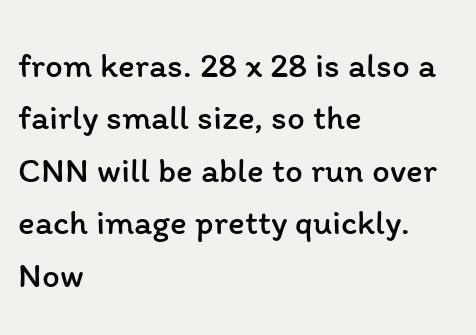from keras. 28 x 28 is also a fairly small size, so the CNN will be able to run over each image pretty quickly. Now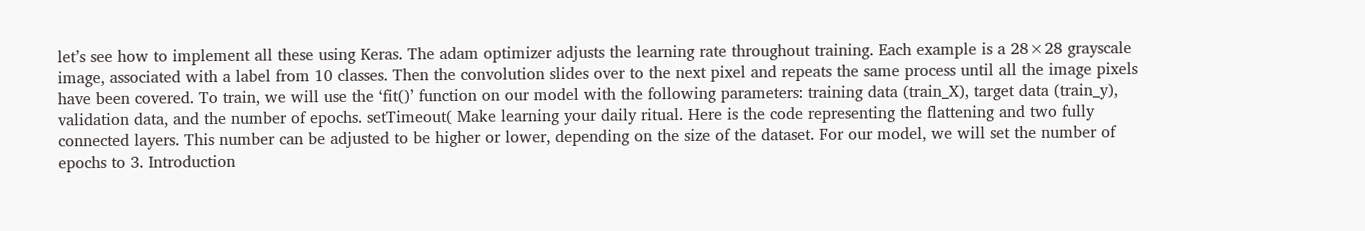let’s see how to implement all these using Keras. The adam optimizer adjusts the learning rate throughout training. Each example is a 28×28 grayscale image, associated with a label from 10 classes. Then the convolution slides over to the next pixel and repeats the same process until all the image pixels have been covered. To train, we will use the ‘fit()’ function on our model with the following parameters: training data (train_X), target data (train_y), validation data, and the number of epochs. setTimeout( Make learning your daily ritual. Here is the code representing the flattening and two fully connected layers. This number can be adjusted to be higher or lower, depending on the size of the dataset. For our model, we will set the number of epochs to 3. Introduction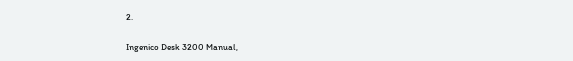2.

Ingenico Desk 3200 Manual,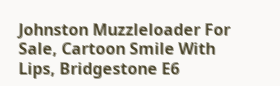Johnston Muzzleloader For Sale, Cartoon Smile With Lips, Bridgestone E6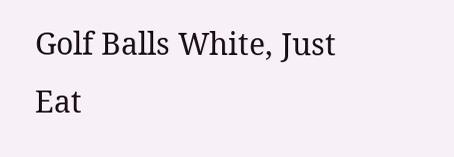Golf Balls White, Just Eat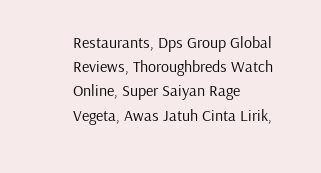Restaurants, Dps Group Global Reviews, Thoroughbreds Watch Online, Super Saiyan Rage Vegeta, Awas Jatuh Cinta Lirik,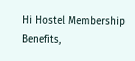Hi Hostel Membership Benefits,